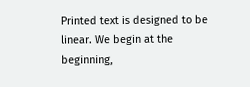Printed text is designed to be linear. We begin at the beginning,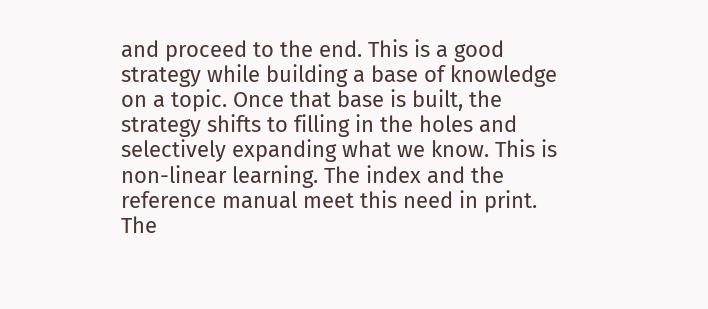and proceed to the end. This is a good strategy while building a base of knowledge on a topic. Once that base is built, the strategy shifts to filling in the holes and selectively expanding what we know. This is non-linear learning. The index and the reference manual meet this need in print. The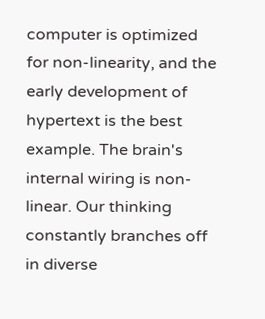computer is optimized for non-linearity, and the early development of hypertext is the best example. The brain's internal wiring is non-linear. Our thinking constantly branches off in diverse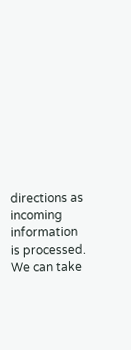directions as incoming information is processed. We can take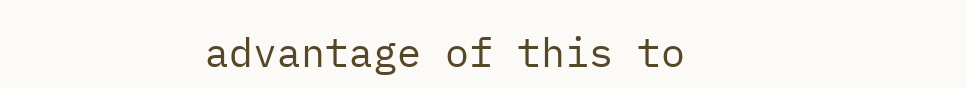advantage of this to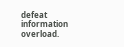defeat information overload.